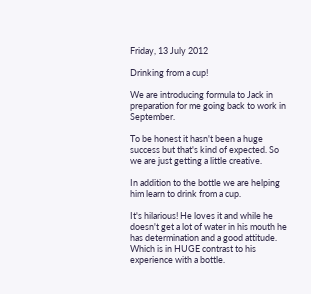Friday, 13 July 2012

Drinking from a cup!

We are introducing formula to Jack in preparation for me going back to work in September.

To be honest it hasn't been a huge success but that's kind of expected. So we are just getting a little creative.

In addition to the bottle we are helping him learn to drink from a cup.

It's hilarious! He loves it and while he doesn't get a lot of water in his mouth he has determination and a good attitude. Which is in HUGE contrast to his experience with a bottle.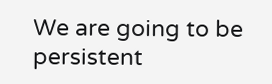We are going to be persistent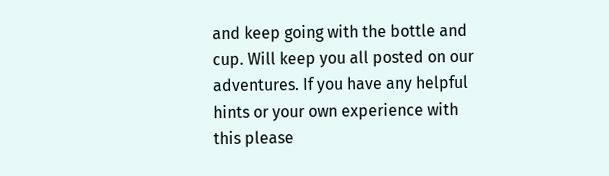and keep going with the bottle and cup. Will keep you all posted on our adventures. If you have any helpful hints or your own experience with this please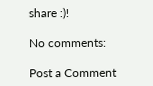share :)!

No comments:

Post a Comment